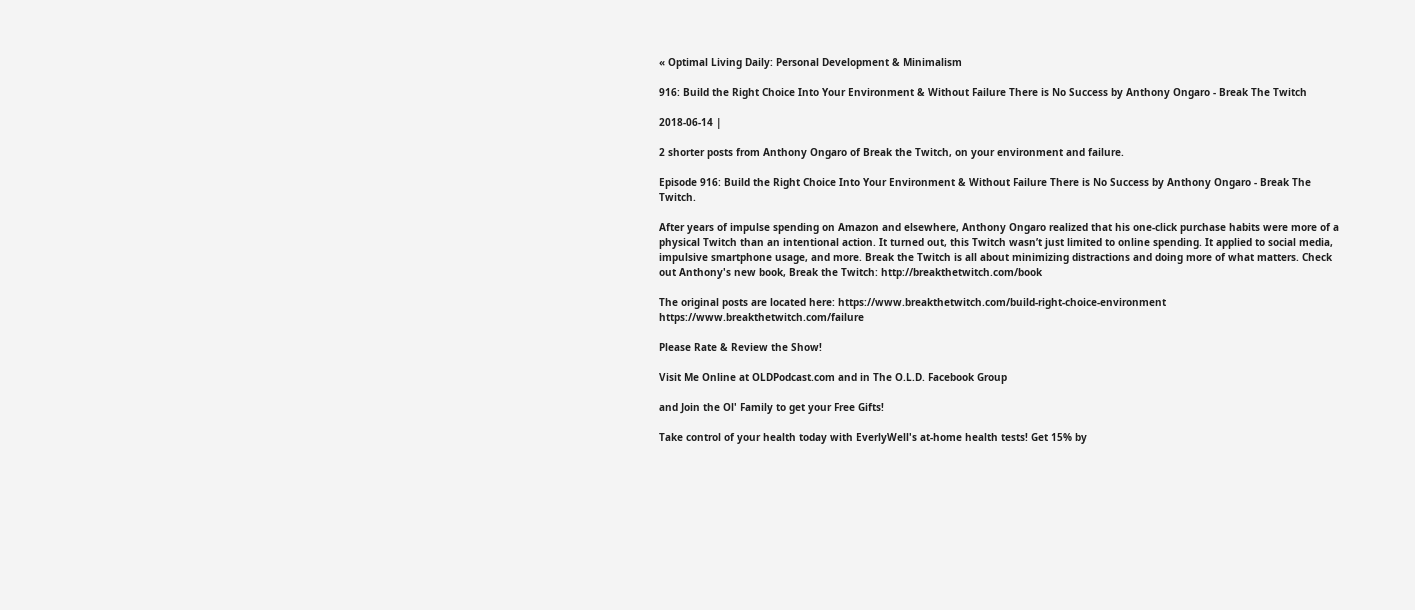« Optimal Living Daily: Personal Development & Minimalism

916: Build the Right Choice Into Your Environment & Without Failure There is No Success by Anthony Ongaro - Break The Twitch

2018-06-14 |

2 shorter posts from Anthony Ongaro of Break the Twitch, on your environment and failure.

Episode 916: Build the Right Choice Into Your Environment & Without Failure There is No Success by Anthony Ongaro - Break The Twitch.

After years of impulse spending on Amazon and elsewhere, Anthony Ongaro realized that his one-click purchase habits were more of a physical Twitch than an intentional action. It turned out, this Twitch wasn’t just limited to online spending. It applied to social media, impulsive smartphone usage, and more. Break the Twitch is all about minimizing distractions and doing more of what matters. Check out Anthony's new book, Break the Twitch: http://breakthetwitch.com/book

The original posts are located here: https://www.breakthetwitch.com/build-right-choice-environment https://www.breakthetwitch.com/failure

Please Rate & Review the Show!

Visit Me Online at OLDPodcast.com and in The O.L.D. Facebook Group

and Join the Ol' Family to get your Free Gifts!

Take control of your health today with EverlyWell's at-home health tests! Get 15% by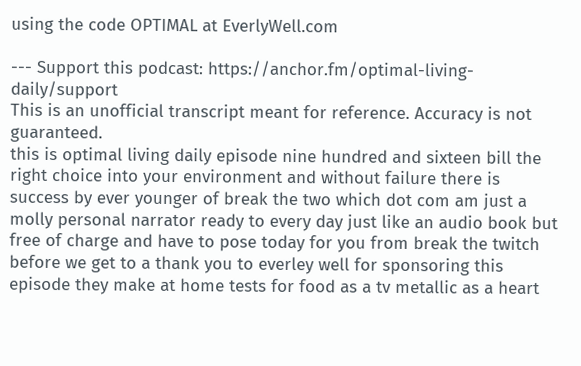using the code OPTIMAL at EverlyWell.com

--- Support this podcast: https://anchor.fm/optimal-living-daily/support
This is an unofficial transcript meant for reference. Accuracy is not guaranteed.
this is optimal living daily episode nine hundred and sixteen bill the right choice into your environment and without failure there is success by ever younger of break the two which dot com am just a molly personal narrator ready to every day just like an audio book but free of charge and have to pose today for you from break the twitch before we get to a thank you to everley well for sponsoring this episode they make at home tests for food as a tv metallic as a heart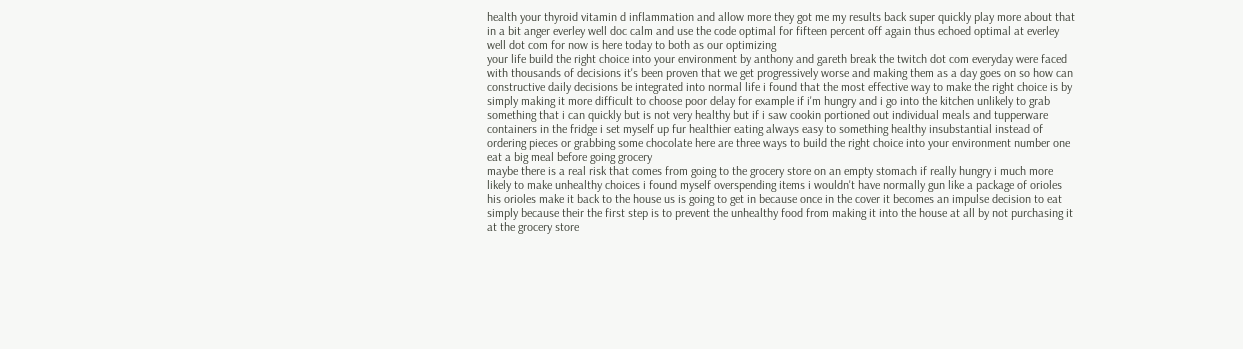health your thyroid vitamin d inflammation and allow more they got me my results back super quickly play more about that in a bit anger everley well doc calm and use the code optimal for fifteen percent off again thus echoed optimal at everley well dot com for now is here today to both as our optimizing
your life build the right choice into your environment by anthony and gareth break the twitch dot com everyday were faced with thousands of decisions it's been proven that we get progressively worse and making them as a day goes on so how can constructive daily decisions be integrated into normal life i found that the most effective way to make the right choice is by simply making it more difficult to choose poor delay for example if i'm hungry and i go into the kitchen unlikely to grab something that i can quickly but is not very healthy but if i saw cookin portioned out individual meals and tupperware containers in the fridge i set myself up fur healthier eating always easy to something healthy insubstantial instead of ordering pieces or grabbing some chocolate here are three ways to build the right choice into your environment number one eat a big meal before going grocery
maybe there is a real risk that comes from going to the grocery store on an empty stomach if really hungry i much more likely to make unhealthy choices i found myself overspending items i wouldn't have normally gun like a package of orioles his orioles make it back to the house us is going to get in because once in the cover it becomes an impulse decision to eat simply because their the first step is to prevent the unhealthy food from making it into the house at all by not purchasing it at the grocery store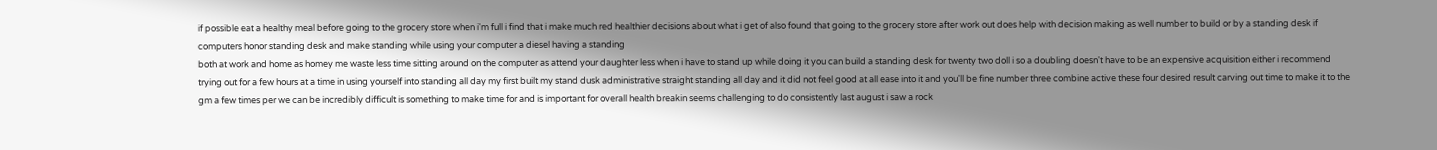if possible eat a healthy meal before going to the grocery store when i'm full i find that i make much red healthier decisions about what i get of also found that going to the grocery store after work out does help with decision making as well number to build or by a standing desk if computers honor standing desk and make standing while using your computer a diesel having a standing
both at work and home as homey me waste less time sitting around on the computer as attend your daughter less when i have to stand up while doing it you can build a standing desk for twenty two doll i so a doubling doesn't have to be an expensive acquisition either i recommend trying out for a few hours at a time in using yourself into standing all day my first built my stand dusk administrative straight standing all day and it did not feel good at all ease into it and you'll be fine number three combine active these four desired result carving out time to make it to the gm a few times per we can be incredibly difficult is something to make time for and is important for overall health breakin seems challenging to do consistently last august i saw a rock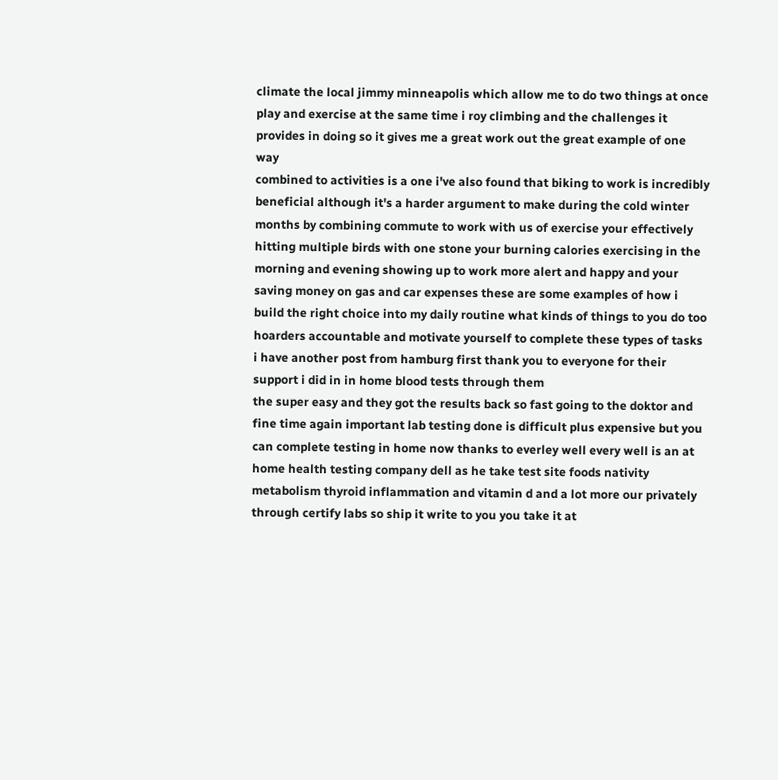climate the local jimmy minneapolis which allow me to do two things at once play and exercise at the same time i roy climbing and the challenges it provides in doing so it gives me a great work out the great example of one way
combined to activities is a one i've also found that biking to work is incredibly beneficial although it's a harder argument to make during the cold winter months by combining commute to work with us of exercise your effectively hitting multiple birds with one stone your burning calories exercising in the morning and evening showing up to work more alert and happy and your saving money on gas and car expenses these are some examples of how i build the right choice into my daily routine what kinds of things to you do too hoarders accountable and motivate yourself to complete these types of tasks i have another post from hamburg first thank you to everyone for their support i did in in home blood tests through them
the super easy and they got the results back so fast going to the doktor and fine time again important lab testing done is difficult plus expensive but you can complete testing in home now thanks to everley well every well is an at home health testing company dell as he take test site foods nativity metabolism thyroid inflammation and vitamin d and a lot more our privately through certify labs so ship it write to you you take it at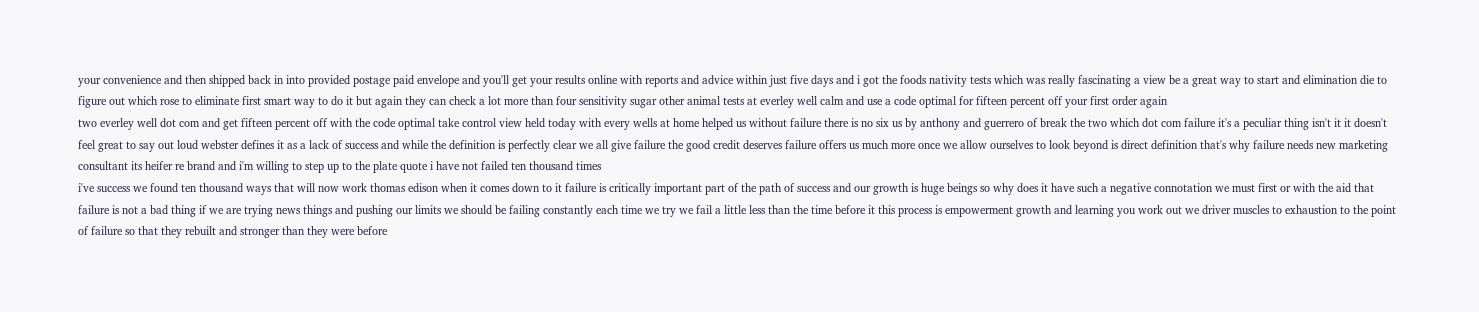your convenience and then shipped back in into provided postage paid envelope and you'll get your results online with reports and advice within just five days and i got the foods nativity tests which was really fascinating a view be a great way to start and elimination die to figure out which rose to eliminate first smart way to do it but again they can check a lot more than four sensitivity sugar other animal tests at everley well calm and use a code optimal for fifteen percent off your first order again
two everley well dot com and get fifteen percent off with the code optimal take control view held today with every wells at home helped us without failure there is no six us by anthony and guerrero of break the two which dot com failure it's a peculiar thing isn't it it doesn't feel great to say out loud webster defines it as a lack of success and while the definition is perfectly clear we all give failure the good credit deserves failure offers us much more once we allow ourselves to look beyond is direct definition that's why failure needs new marketing consultant its heifer re brand and i'm willing to step up to the plate quote i have not failed ten thousand times
i've success we found ten thousand ways that will now work thomas edison when it comes down to it failure is critically important part of the path of success and our growth is huge beings so why does it have such a negative connotation we must first or with the aid that failure is not a bad thing if we are trying news things and pushing our limits we should be failing constantly each time we try we fail a little less than the time before it this process is empowerment growth and learning you work out we driver muscles to exhaustion to the point of failure so that they rebuilt and stronger than they were before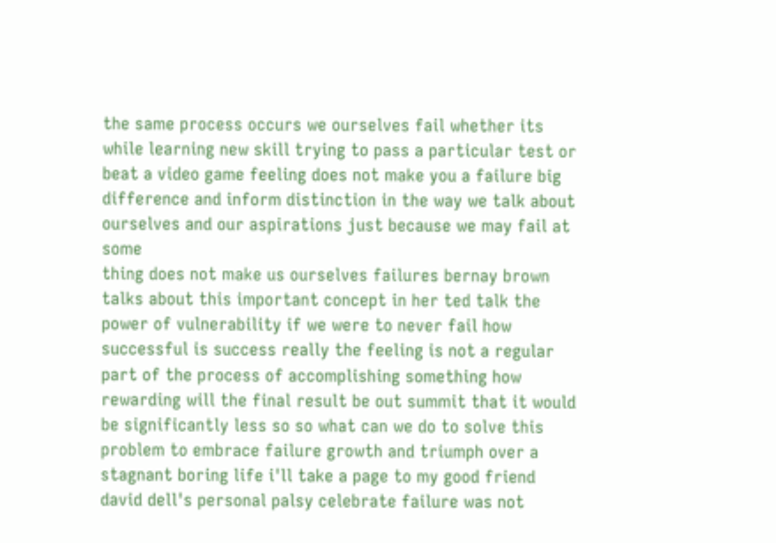the same process occurs we ourselves fail whether its while learning new skill trying to pass a particular test or beat a video game feeling does not make you a failure big difference and inform distinction in the way we talk about ourselves and our aspirations just because we may fail at some
thing does not make us ourselves failures bernay brown talks about this important concept in her ted talk the power of vulnerability if we were to never fail how successful is success really the feeling is not a regular part of the process of accomplishing something how rewarding will the final result be out summit that it would be significantly less so so what can we do to solve this problem to embrace failure growth and triumph over a stagnant boring life i'll take a page to my good friend david dell's personal palsy celebrate failure was not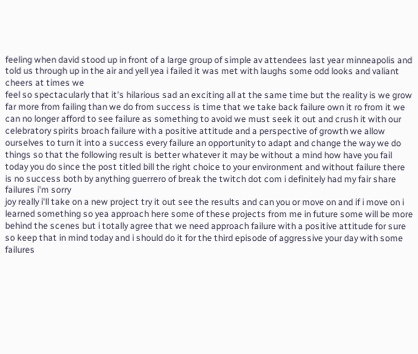feeling when david stood up in front of a large group of simple av attendees last year minneapolis and told us through up in the air and yell yea i failed it was met with laughs some odd looks and valiant cheers at times we
feel so spectacularly that it's hilarious sad an exciting all at the same time but the reality is we grow far more from failing than we do from success is time that we take back failure own it ro from it we can no longer afford to see failure as something to avoid we must seek it out and crush it with our celebratory spirits broach failure with a positive attitude and a perspective of growth we allow ourselves to turn it into a success every failure an opportunity to adapt and change the way we do things so that the following result is better whatever it may be without a mind how have you fail today you do since the post titled bill the right choice to your environment and without failure there is no success both by anything guerrero of break the twitch dot com i definitely had my fair share failures i'm sorry
joy really i'll take on a new project try it out see the results and can you or move on and if i move on i learned something so yea approach here some of these projects from me in future some will be more behind the scenes but i totally agree that we need approach failure with a positive attitude for sure so keep that in mind today and i should do it for the third episode of aggressive your day with some failures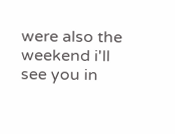were also the weekend i'll see you in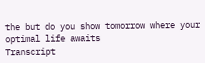the but do you show tomorrow where your optimal life awaits
Transcript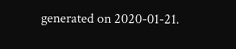generated on 2020-01-21.